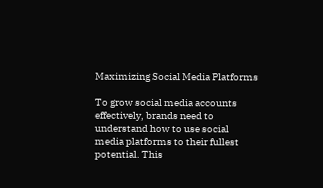Maximizing Social Media Platforms

To grow social media accounts effectively, brands need to understand how to use social media platforms to their fullest potential. This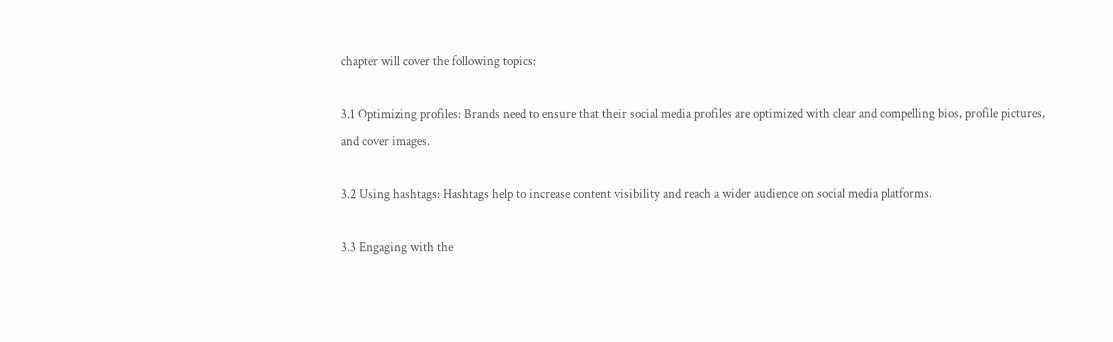chapter will cover the following topics:

3.1 Optimizing profiles: Brands need to ensure that their social media profiles are optimized with clear and compelling bios, profile pictures, and cover images.

3.2 Using hashtags: Hashtags help to increase content visibility and reach a wider audience on social media platforms.

3.3 Engaging with the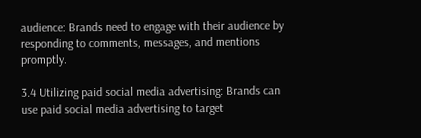audience: Brands need to engage with their audience by responding to comments, messages, and mentions promptly.

3.4 Utilizing paid social media advertising: Brands can use paid social media advertising to target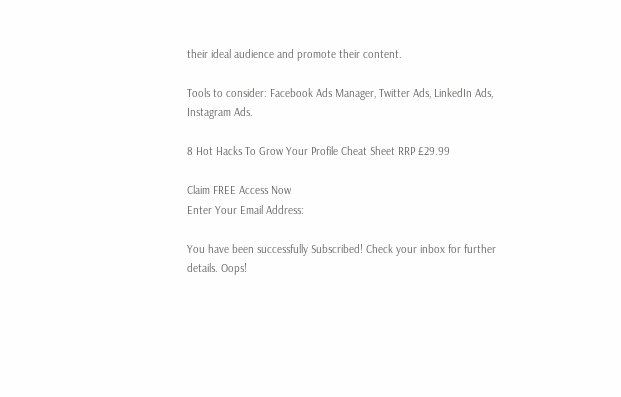their ideal audience and promote their content.

Tools to consider: Facebook Ads Manager, Twitter Ads, LinkedIn Ads, Instagram Ads.

8 Hot Hacks To Grow Your Profile Cheat Sheet RRP £29.99

Claim FREE Access Now
Enter Your Email Address:

You have been successfully Subscribed! Check your inbox for further details. Oops!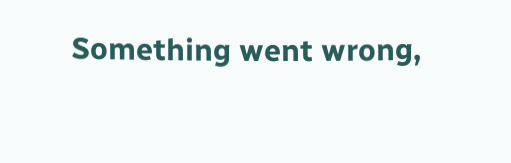Something went wrong,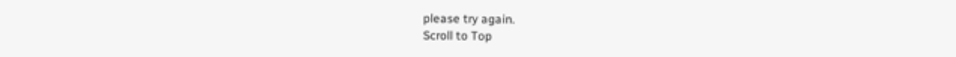please try again.
Scroll to Top